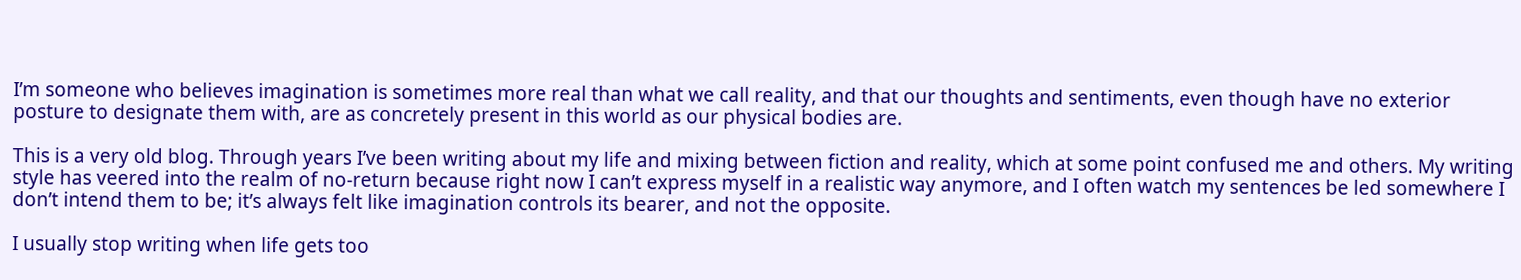I’m someone who believes imagination is sometimes more real than what we call reality, and that our thoughts and sentiments, even though have no exterior posture to designate them with, are as concretely present in this world as our physical bodies are.

This is a very old blog. Through years I’ve been writing about my life and mixing between fiction and reality, which at some point confused me and others. My writing style has veered into the realm of no-return because right now I can’t express myself in a realistic way anymore, and I often watch my sentences be led somewhere I don’t intend them to be; it’s always felt like imagination controls its bearer, and not the opposite.

I usually stop writing when life gets too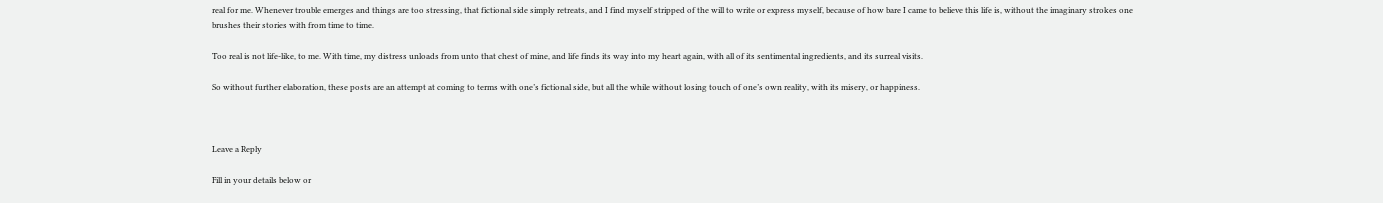real for me. Whenever trouble emerges and things are too stressing, that fictional side simply retreats, and I find myself stripped of the will to write or express myself, because of how bare I came to believe this life is, without the imaginary strokes one brushes their stories with from time to time.

Too real is not life-like, to me. With time, my distress unloads from unto that chest of mine, and life finds its way into my heart again, with all of its sentimental ingredients, and its surreal visits.

So without further elaboration, these posts are an attempt at coming to terms with one’s fictional side, but all the while without losing touch of one’s own reality, with its misery, or happiness.



Leave a Reply

Fill in your details below or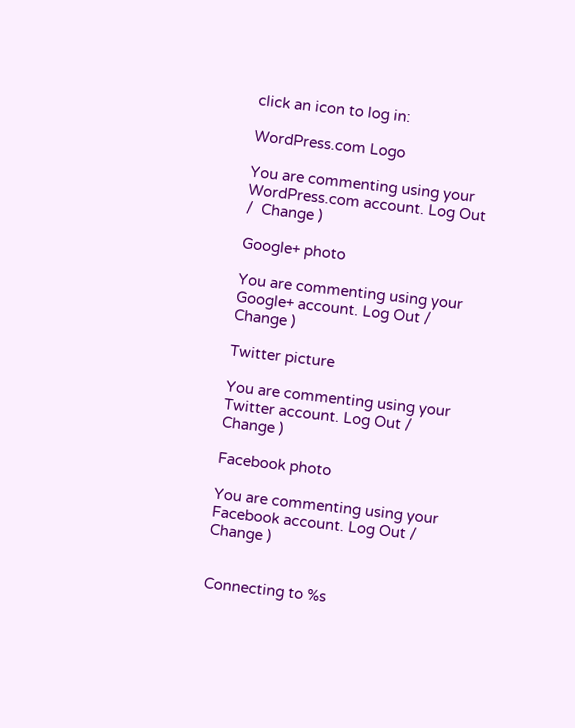click an icon to log in:

WordPress.com Logo

You are commenting using your WordPress.com account. Log Out /  Change )

Google+ photo

You are commenting using your Google+ account. Log Out /  Change )

Twitter picture

You are commenting using your Twitter account. Log Out /  Change )

Facebook photo

You are commenting using your Facebook account. Log Out /  Change )


Connecting to %s